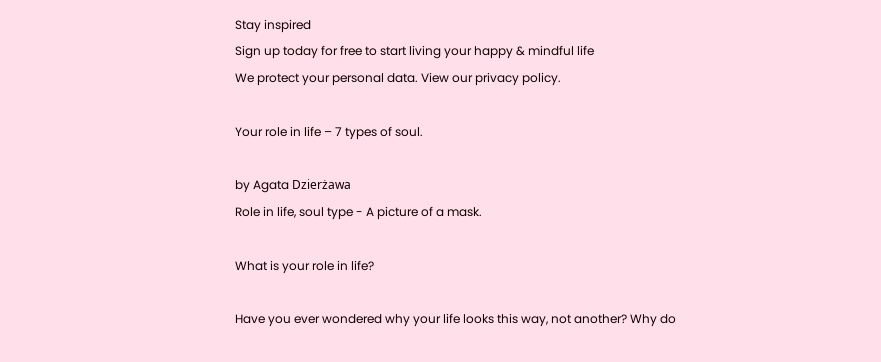Stay inspired
Sign up today for free to start living your happy & mindful life
We protect your personal data. View our privacy policy.

Your role in life – 7 types of soul.

by Agata Dzierżawa
Role in life, soul type - A picture of a mask.

What is your role in life?

Have you ever wondered why your life looks this way, not another? Why do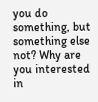you do something, but something else not? Why are you interested in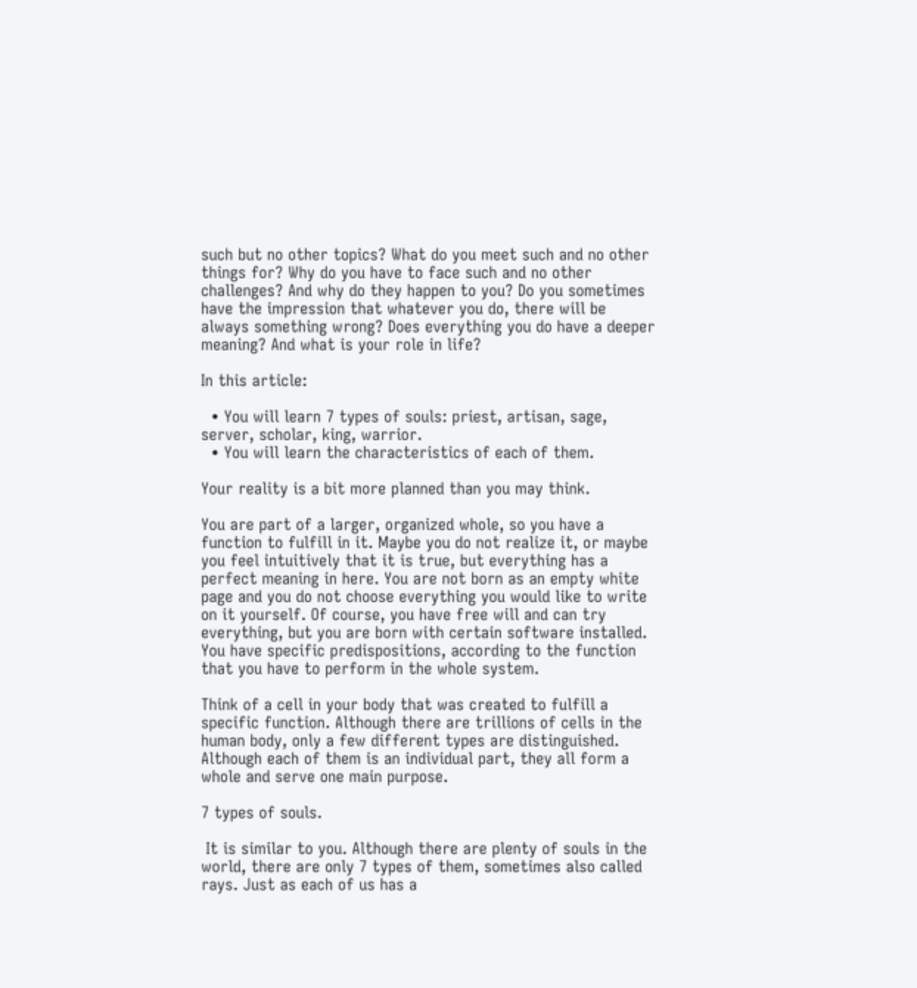such but no other topics? What do you meet such and no other things for? Why do you have to face such and no other challenges? And why do they happen to you? Do you sometimes have the impression that whatever you do, there will be always something wrong? Does everything you do have a deeper meaning? And what is your role in life?

In this article:

  • You will learn 7 types of souls: priest, artisan, sage, server, scholar, king, warrior.
  • You will learn the characteristics of each of them.

Your reality is a bit more planned than you may think.

You are part of a larger, organized whole, so you have a function to fulfill in it. Maybe you do not realize it, or maybe you feel intuitively that it is true, but everything has a perfect meaning in here. You are not born as an empty white page and you do not choose everything you would like to write on it yourself. Of course, you have free will and can try everything, but you are born with certain software installed. You have specific predispositions, according to the function that you have to perform in the whole system.

Think of a cell in your body that was created to fulfill a specific function. Although there are trillions of cells in the human body, only a few different types are distinguished. Although each of them is an individual part, they all form a whole and serve one main purpose.

7 types of souls.

 It is similar to you. Although there are plenty of souls in the world, there are only 7 types of them, sometimes also called rays. Just as each of us has a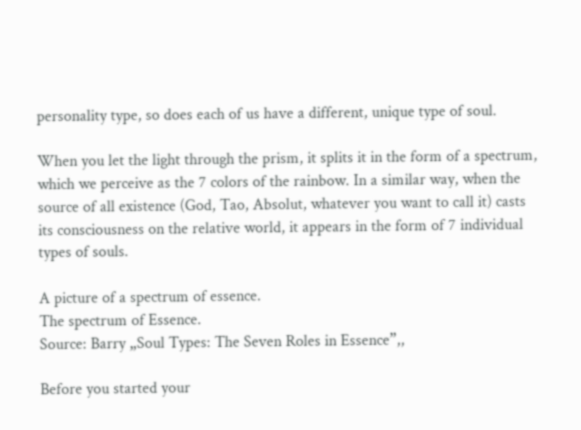personality type, so does each of us have a different, unique type of soul.

When you let the light through the prism, it splits it in the form of a spectrum, which we perceive as the 7 colors of the rainbow. In a similar way, when the source of all existence (God, Tao, Absolut, whatever you want to call it) casts its consciousness on the relative world, it appears in the form of 7 individual types of souls.

A picture of a spectrum of essence.
The spectrum of Essence.
Source: Barry „Soul Types: The Seven Roles in Essence”,,

Before you started your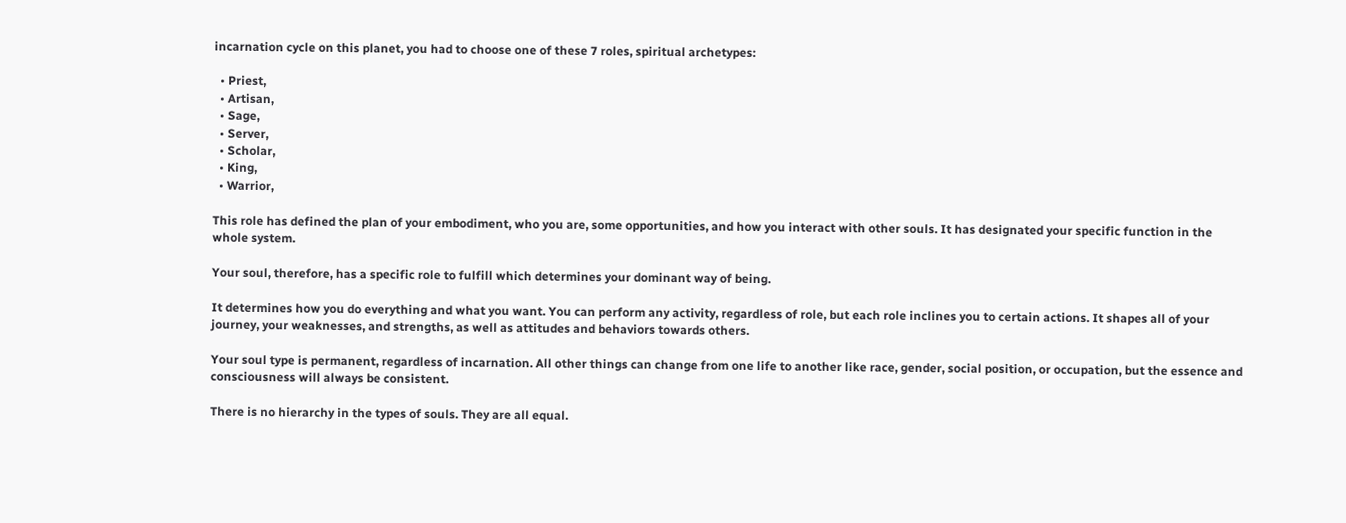incarnation cycle on this planet, you had to choose one of these 7 roles, spiritual archetypes:

  • Priest,
  • Artisan,
  • Sage,
  • Server,
  • Scholar,
  • King,
  • Warrior,

This role has defined the plan of your embodiment, who you are, some opportunities, and how you interact with other souls. It has designated your specific function in the whole system.

Your soul, therefore, has a specific role to fulfill which determines your dominant way of being.

It determines how you do everything and what you want. You can perform any activity, regardless of role, but each role inclines you to certain actions. It shapes all of your journey, your weaknesses, and strengths, as well as attitudes and behaviors towards others.

Your soul type is permanent, regardless of incarnation. All other things can change from one life to another like race, gender, social position, or occupation, but the essence and consciousness will always be consistent.

There is no hierarchy in the types of souls. They are all equal.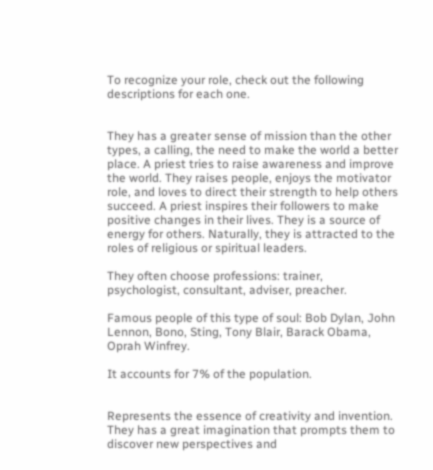To recognize your role, check out the following descriptions for each one.


They has a greater sense of mission than the other types, a calling, the need to make the world a better place. A priest tries to raise awareness and improve the world. They raises people, enjoys the motivator role, and loves to direct their strength to help others succeed. A priest inspires their followers to make positive changes in their lives. They is a source of energy for others. Naturally, they is attracted to the roles of religious or spiritual leaders.

They often choose professions: trainer, psychologist, consultant, adviser, preacher.

Famous people of this type of soul: Bob Dylan, John Lennon, Bono, Sting, Tony Blair, Barack Obama, Oprah Winfrey.

It accounts for 7% of the population.


Represents the essence of creativity and invention. They has a great imagination that prompts them to discover new perspectives and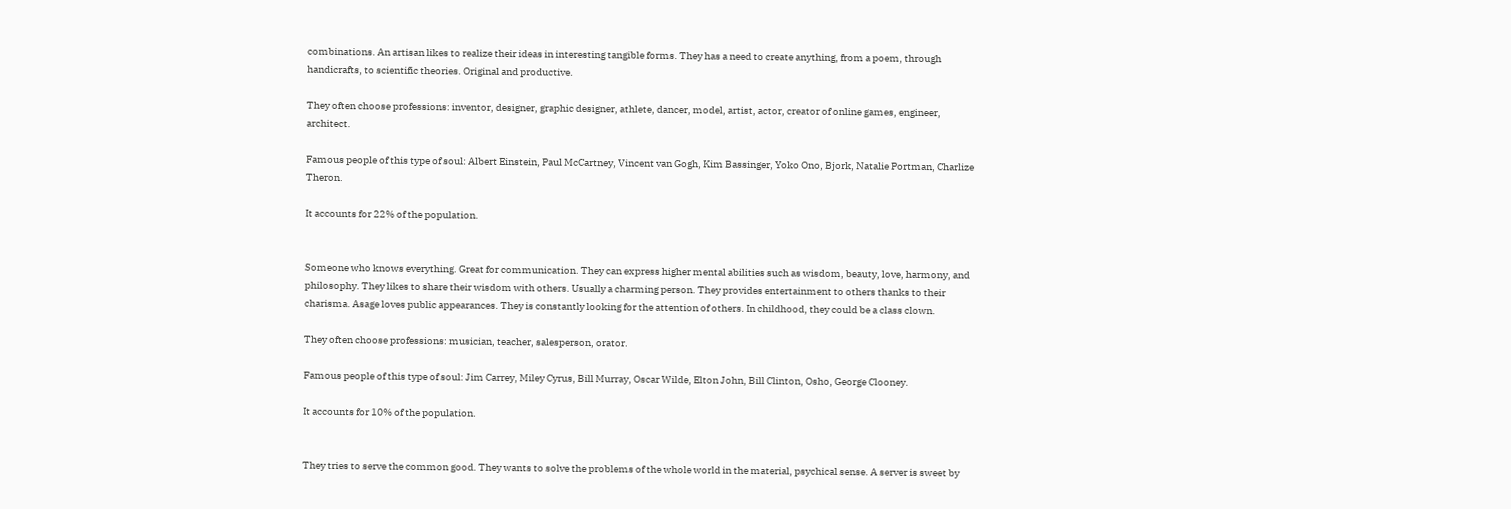combinations. An artisan likes to realize their ideas in interesting tangible forms. They has a need to create anything, from a poem, through handicrafts, to scientific theories. Original and productive.

They often choose professions: inventor, designer, graphic designer, athlete, dancer, model, artist, actor, creator of online games, engineer, architect.

Famous people of this type of soul: Albert Einstein, Paul McCartney, Vincent van Gogh, Kim Bassinger, Yoko Ono, Bjork, Natalie Portman, Charlize Theron.

It accounts for 22% of the population.


Someone who knows everything. Great for communication. They can express higher mental abilities such as wisdom, beauty, love, harmony, and philosophy. They likes to share their wisdom with others. Usually a charming person. They provides entertainment to others thanks to their charisma. Asage loves public appearances. They is constantly looking for the attention of others. In childhood, they could be a class clown.

They often choose professions: musician, teacher, salesperson, orator.

Famous people of this type of soul: Jim Carrey, Miley Cyrus, Bill Murray, Oscar Wilde, Elton John, Bill Clinton, Osho, George Clooney.

It accounts for 10% of the population.


They tries to serve the common good. They wants to solve the problems of the whole world in the material, psychical sense. A server is sweet by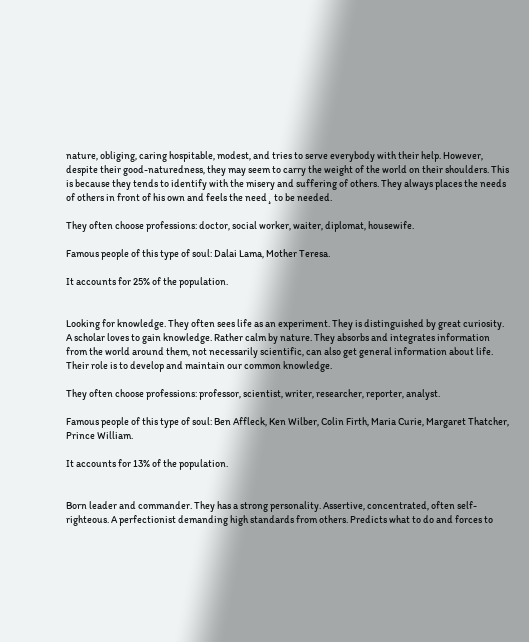nature, obliging, caring hospitable, modest, and tries to serve everybody with their help. However, despite their good-naturedness, they may seem to carry the weight of the world on their shoulders. This is because they tends to identify with the misery and suffering of others. They always places the needs of others in front of his own and feels the need¸ to be needed.

They often choose professions: doctor, social worker, waiter, diplomat, housewife.

Famous people of this type of soul: Dalai Lama, Mother Teresa.

It accounts for 25% of the population.


Looking for knowledge. They often sees life as an experiment. They is distinguished by great curiosity. A scholar loves to gain knowledge. Rather calm by nature. They absorbs and integrates information from the world around them, not necessarily scientific, can also get general information about life. Their role is to develop and maintain our common knowledge.

They often choose professions: professor, scientist, writer, researcher, reporter, analyst.

Famous people of this type of soul: Ben Affleck, Ken Wilber, Colin Firth, Maria Curie, Margaret Thatcher, Prince William.

It accounts for 13% of the population.


Born leader and commander. They has a strong personality. Assertive, concentrated, often self-righteous. A perfectionist demanding high standards from others. Predicts what to do and forces to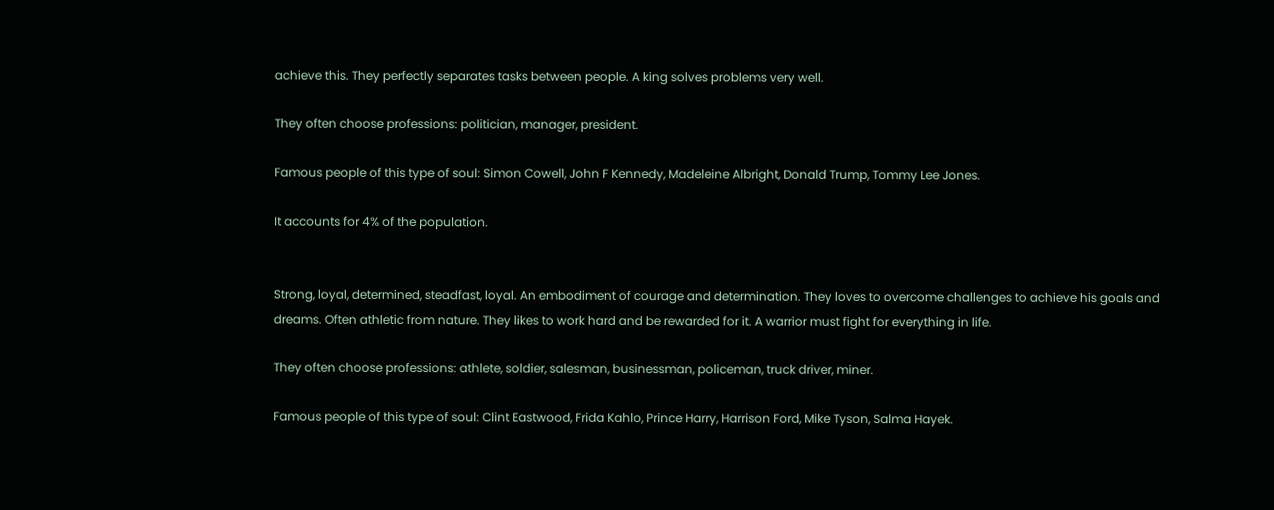achieve this. They perfectly separates tasks between people. A king solves problems very well.

They often choose professions: politician, manager, president.

Famous people of this type of soul: Simon Cowell, John F Kennedy, Madeleine Albright, Donald Trump, Tommy Lee Jones.

It accounts for 4% of the population.


Strong, loyal, determined, steadfast, loyal. An embodiment of courage and determination. They loves to overcome challenges to achieve his goals and dreams. Often athletic from nature. They likes to work hard and be rewarded for it. A warrior must fight for everything in life.

They often choose professions: athlete, soldier, salesman, businessman, policeman, truck driver, miner.

Famous people of this type of soul: Clint Eastwood, Frida Kahlo, Prince Harry, Harrison Ford, Mike Tyson, Salma Hayek.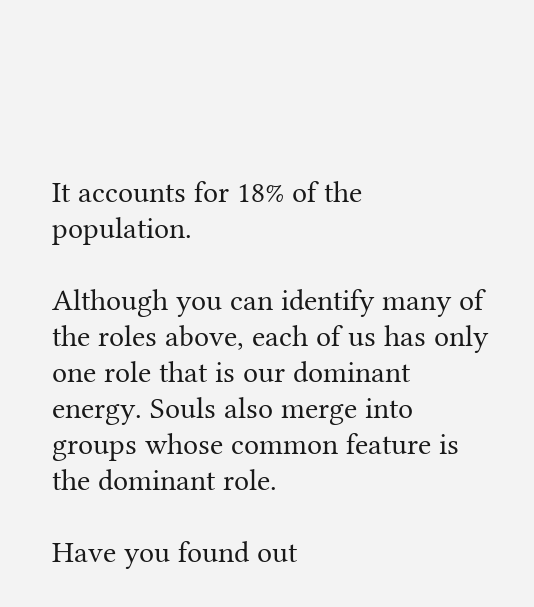It accounts for 18% of the population.

Although you can identify many of the roles above, each of us has only one role that is our dominant energy. Souls also merge into groups whose common feature is the dominant role.

Have you found out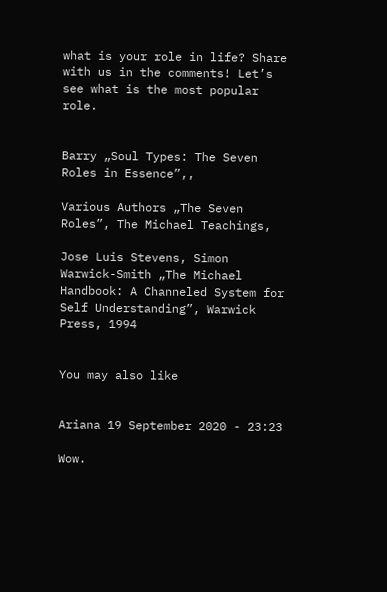what is your role in life? Share with us in the comments! Let’s see what is the most popular role.


Barry „Soul Types: The Seven Roles in Essence”,,

Various Authors „The Seven Roles”, The Michael Teachings,

Jose Luis Stevens, Simon Warwick-Smith „The Michael Handbook: A Channeled System for Self Understanding”, Warwick Press, 1994


You may also like


Ariana 19 September 2020 - 23:23

Wow.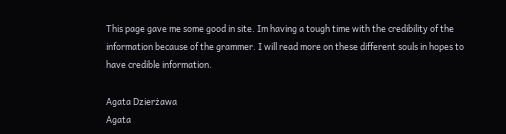This page gave me some good in site. Im having a tough time with the credibility of the information because of the grammer. I will read more on these different souls in hopes to have credible information.

Agata Dzierżawa
Agata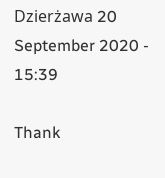Dzierżawa 20 September 2020 - 15:39

Thank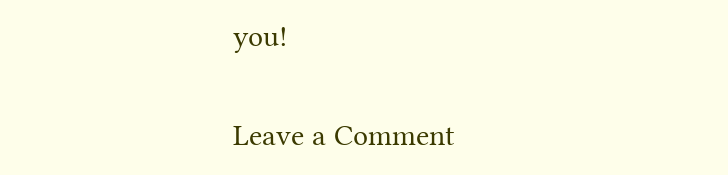you!


Leave a Comment